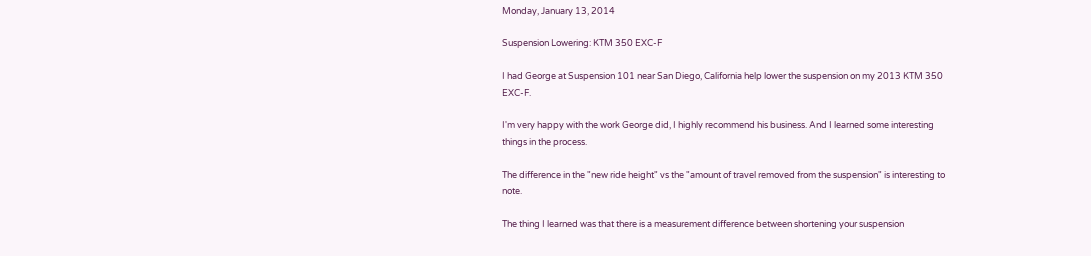Monday, January 13, 2014

Suspension Lowering: KTM 350 EXC-F

I had George at Suspension 101 near San Diego, California help lower the suspension on my 2013 KTM 350 EXC-F.

I'm very happy with the work George did, I highly recommend his business. And I learned some interesting things in the process.

The difference in the "new ride height" vs the "amount of travel removed from the suspension" is interesting to note.

The thing I learned was that there is a measurement difference between shortening your suspension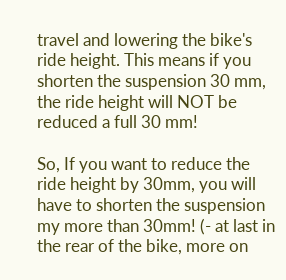travel and lowering the bike's ride height. This means if you shorten the suspension 30 mm, the ride height will NOT be reduced a full 30 mm!

So, If you want to reduce the ride height by 30mm, you will have to shorten the suspension my more than 30mm! (- at last in the rear of the bike, more on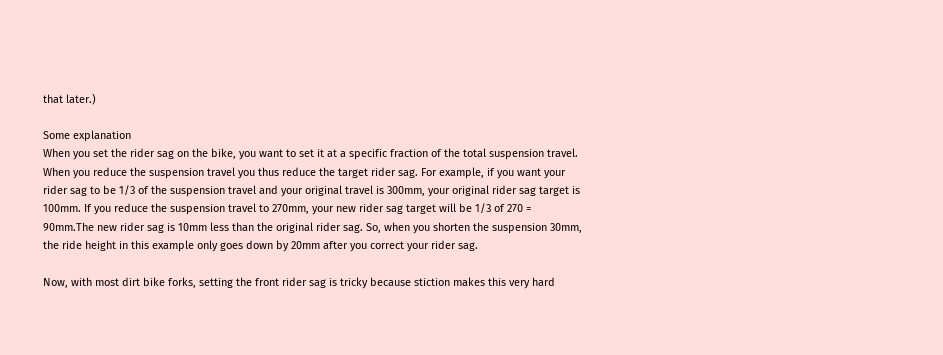that later.)

Some explanation
When you set the rider sag on the bike, you want to set it at a specific fraction of the total suspension travel. When you reduce the suspension travel you thus reduce the target rider sag. For example, if you want your rider sag to be 1/3 of the suspension travel and your original travel is 300mm, your original rider sag target is 100mm. If you reduce the suspension travel to 270mm, your new rider sag target will be 1/3 of 270 = 90mm.The new rider sag is 10mm less than the original rider sag. So, when you shorten the suspension 30mm, the ride height in this example only goes down by 20mm after you correct your rider sag.

Now, with most dirt bike forks, setting the front rider sag is tricky because stiction makes this very hard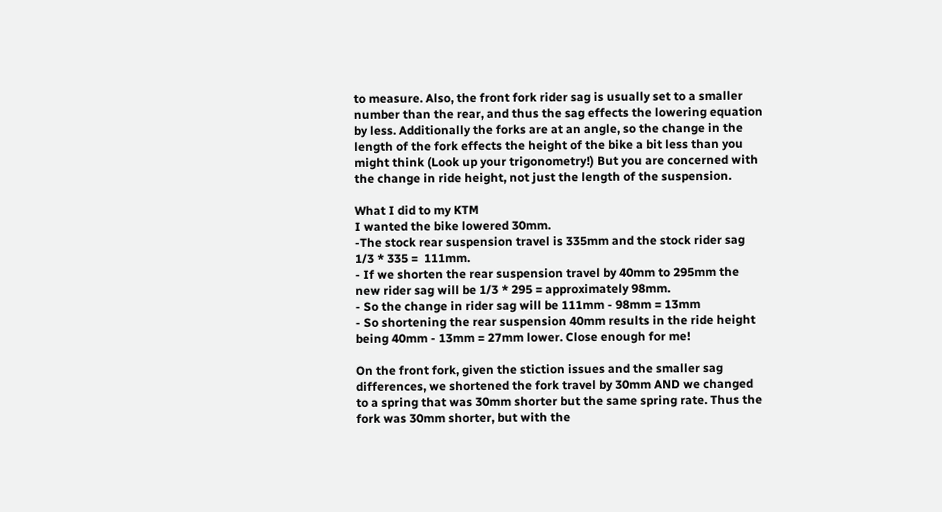to measure. Also, the front fork rider sag is usually set to a smaller number than the rear, and thus the sag effects the lowering equation by less. Additionally the forks are at an angle, so the change in the length of the fork effects the height of the bike a bit less than you might think (Look up your trigonometry!) But you are concerned with the change in ride height, not just the length of the suspension.

What I did to my KTM
I wanted the bike lowered 30mm.
-The stock rear suspension travel is 335mm and the stock rider sag 1/3 * 335 =  111mm.
- If we shorten the rear suspension travel by 40mm to 295mm the new rider sag will be 1/3 * 295 = approximately 98mm.
- So the change in rider sag will be 111mm - 98mm = 13mm
- So shortening the rear suspension 40mm results in the ride height being 40mm - 13mm = 27mm lower. Close enough for me!

On the front fork, given the stiction issues and the smaller sag differences, we shortened the fork travel by 30mm AND we changed to a spring that was 30mm shorter but the same spring rate. Thus the fork was 30mm shorter, but with the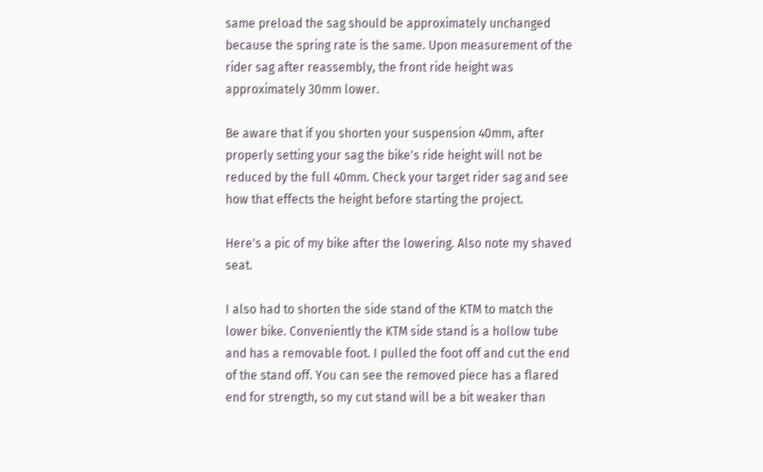same preload the sag should be approximately unchanged because the spring rate is the same. Upon measurement of the rider sag after reassembly, the front ride height was approximately 30mm lower.

Be aware that if you shorten your suspension 40mm, after properly setting your sag the bike's ride height will not be reduced by the full 40mm. Check your target rider sag and see how that effects the height before starting the project.

Here's a pic of my bike after the lowering. Also note my shaved seat.

I also had to shorten the side stand of the KTM to match the lower bike. Conveniently the KTM side stand is a hollow tube and has a removable foot. I pulled the foot off and cut the end of the stand off. You can see the removed piece has a flared end for strength, so my cut stand will be a bit weaker than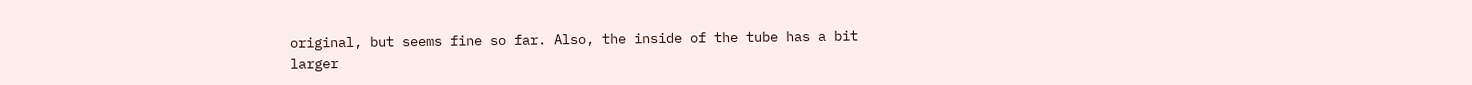original, but seems fine so far. Also, the inside of the tube has a bit larger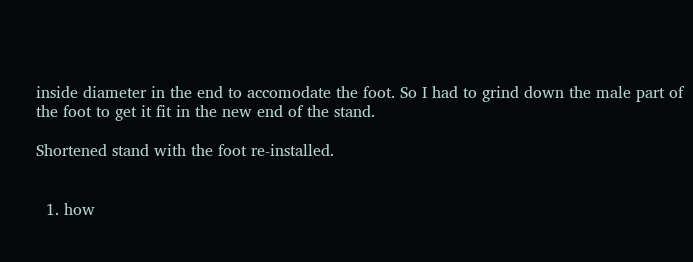inside diameter in the end to accomodate the foot. So I had to grind down the male part of the foot to get it fit in the new end of the stand.

Shortened stand with the foot re-installed.


  1. how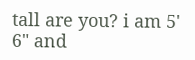tall are you? i am 5' 6" and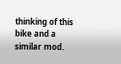thinking of this bike and a similar mod.